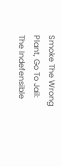Smoke The Wrong Plant, Go To Jail: The Indefensible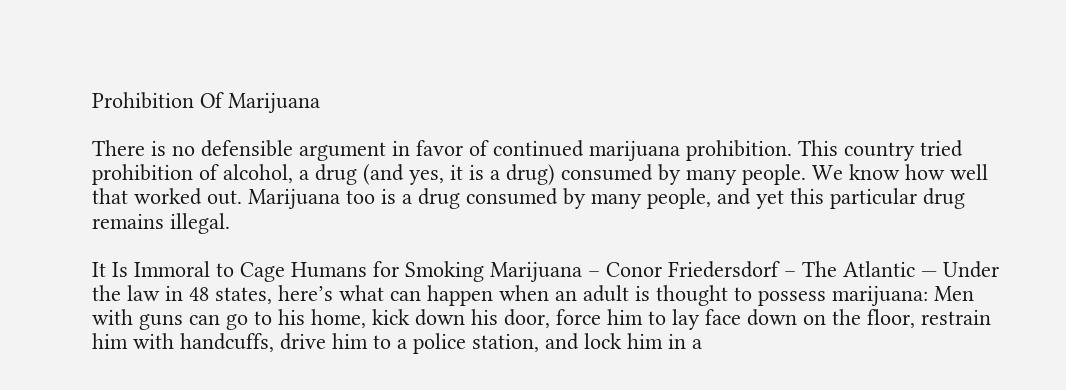Prohibition Of Marijuana

There is no defensible argument in favor of continued marijuana prohibition. This country tried prohibition of alcohol, a drug (and yes, it is a drug) consumed by many people. We know how well that worked out. Marijuana too is a drug consumed by many people, and yet this particular drug remains illegal.

It Is Immoral to Cage Humans for Smoking Marijuana – Conor Friedersdorf – The Atlantic — Under the law in 48 states, here’s what can happen when an adult is thought to possess marijuana: Men with guns can go to his home, kick down his door, force him to lay face down on the floor, restrain him with handcuffs, drive him to a police station, and lock him in a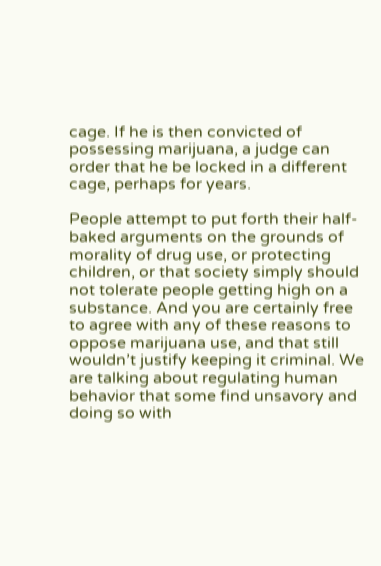cage. If he is then convicted of possessing marijuana, a judge can order that he be locked in a different cage, perhaps for years.

People attempt to put forth their half-baked arguments on the grounds of morality of drug use, or protecting children, or that society simply should not tolerate people getting high on a substance. And you are certainly free to agree with any of these reasons to oppose marijuana use, and that still wouldn’t justify keeping it criminal. We are talking about regulating human behavior that some find unsavory and doing so with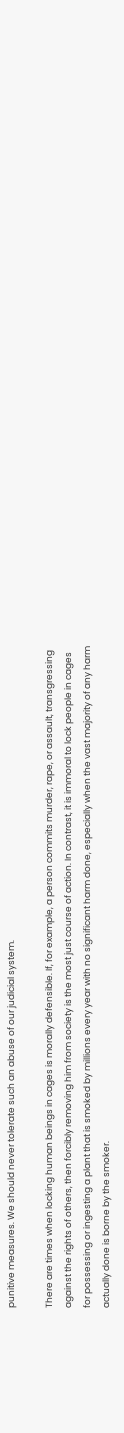punitive measures. We should never tolerate such an abuse of our judicial system.

There are times when locking human beings in cages is morally defensible. If, for example, a person commits murder, rape, or assault, transgressing against the rights of others, then forcibly removing him from society is the most just course of action. In contrast, it is immoral to lock people in cages for possessing or ingesting a plant that is smoked by millions every year with no significant harm done, especially when the vast majority of any harm actually done is borne by the smoker.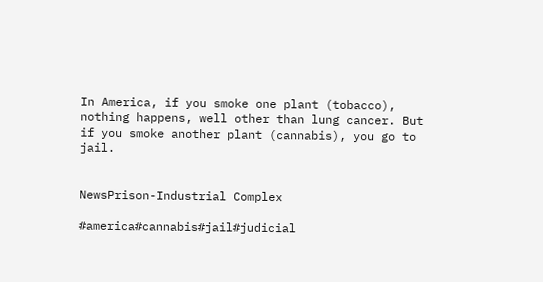In America, if you smoke one plant (tobacco), nothing happens, well other than lung cancer. But if you smoke another plant (cannabis), you go to jail.


NewsPrison-Industrial Complex

#america#cannabis#jail#judicial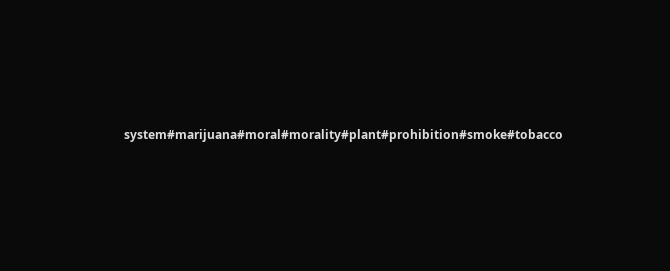system#marijuana#moral#morality#plant#prohibition#smoke#tobacco